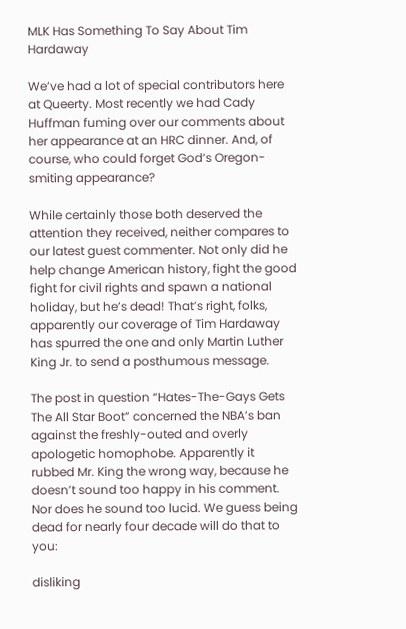MLK Has Something To Say About Tim Hardaway

We’ve had a lot of special contributors here at Queerty. Most recently we had Cady Huffman fuming over our comments about her appearance at an HRC dinner. And, of course, who could forget God‘s Oregon-smiting appearance?

While certainly those both deserved the attention they received, neither compares to our latest guest commenter. Not only did he help change American history, fight the good fight for civil rights and spawn a national holiday, but he’s dead! That’s right, folks, apparently our coverage of Tim Hardaway has spurred the one and only Martin Luther King Jr. to send a posthumous message.

The post in question “Hates-The-Gays Gets The All Star Boot” concerned the NBA’s ban against the freshly-outed and overly apologetic homophobe. Apparently it rubbed Mr. King the wrong way, because he doesn’t sound too happy in his comment. Nor does he sound too lucid. We guess being dead for nearly four decade will do that to you:

disliking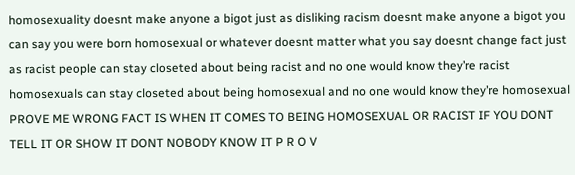homosexuality doesnt make anyone a bigot just as disliking racism doesnt make anyone a bigot you can say you were born homosexual or whatever doesnt matter what you say doesnt change fact just as racist people can stay closeted about being racist and no one would know they’re racist homosexuals can stay closeted about being homosexual and no one would know they’re homosexual PROVE ME WRONG FACT IS WHEN IT COMES TO BEING HOMOSEXUAL OR RACIST IF YOU DONT TELL IT OR SHOW IT DONT NOBODY KNOW IT P R O V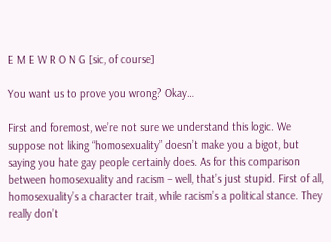E M E W R O N G [sic, of course]

You want us to prove you wrong? Okay…

First and foremost, we’re not sure we understand this logic. We suppose not liking “homosexuality” doesn’t make you a bigot, but saying you hate gay people certainly does. As for this comparison between homosexuality and racism – well, that’s just stupid. First of all, homosexuality’s a character trait, while racism’s a political stance. They really don’t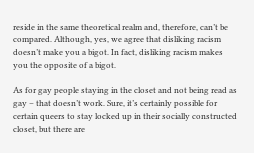reside in the same theoretical realm and, therefore, can’t be compared. Although, yes, we agree that disliking racism doesn’t make you a bigot. In fact, disliking racism makes you the opposite of a bigot.

As for gay people staying in the closet and not being read as gay – that doesn’t work. Sure, it’s certainly possible for certain queers to stay locked up in their socially constructed closet, but there are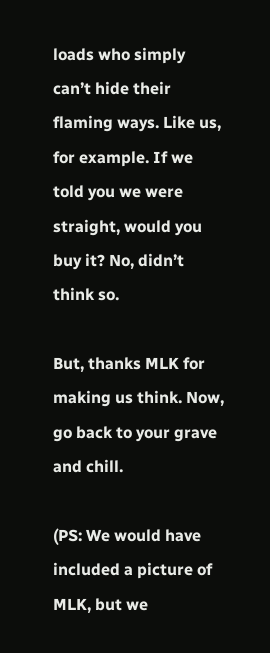loads who simply can’t hide their flaming ways. Like us, for example. If we told you we were straight, would you buy it? No, didn’t think so.

But, thanks MLK for making us think. Now, go back to your grave and chill.

(PS: We would have included a picture of MLK, but we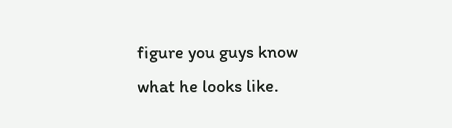figure you guys know what he looks like.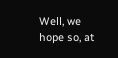Well, we hope so, at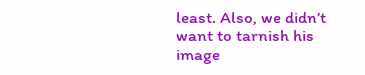least. Also, we didn’t want to tarnish his image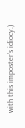with this imposter’s idiocy.)